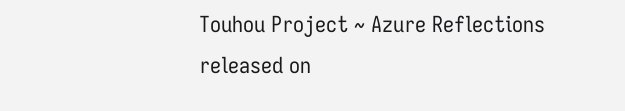Touhou Project ~ Azure Reflections released on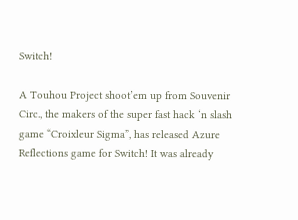Switch!

A Touhou Project shoot’em up from Souvenir Circ., the makers of the super fast hack ‘n slash game “Croixleur Sigma”, has released Azure Reflections game for Switch! It was already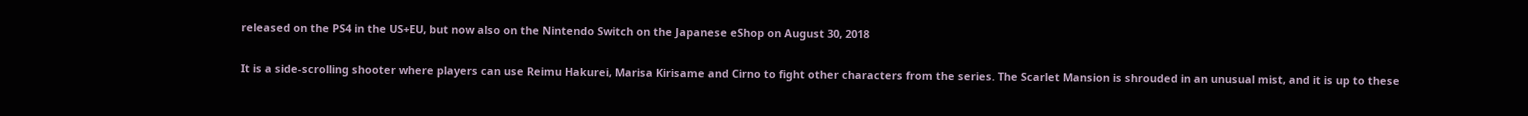released on the PS4 in the US+EU, but now also on the Nintendo Switch on the Japanese eShop on August 30, 2018

It is a side-scrolling shooter where players can use Reimu Hakurei, Marisa Kirisame and Cirno to fight other characters from the series. The Scarlet Mansion is shrouded in an unusual mist, and it is up to these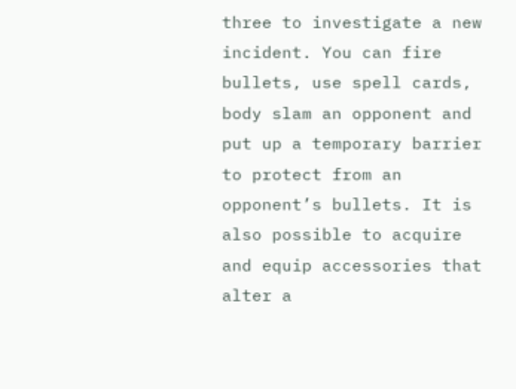three to investigate a new incident. You can fire bullets, use spell cards, body slam an opponent and put up a temporary barrier to protect from an opponent’s bullets. It is also possible to acquire and equip accessories that alter a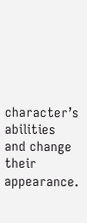character’s abilities and change their appearance.